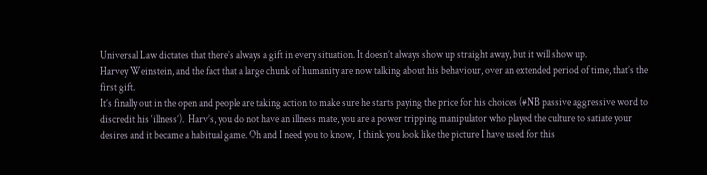Universal Law dictates that there’s always a gift in every situation. It doesn’t always show up straight away, but it will show up.
Harvey Weinstein, and the fact that a large chunk of humanity are now talking about his behaviour, over an extended period of time, that’s the first gift.
It’s finally out in the open and people are taking action to make sure he starts paying the price for his choices (#NB passive aggressive word to discredit his ‘illness’).  Harv’s, you do not have an illness mate, you are a power tripping manipulator who played the culture to satiate your desires and it became a habitual game. Oh and I need you to know,  I think you look like the picture I have used for this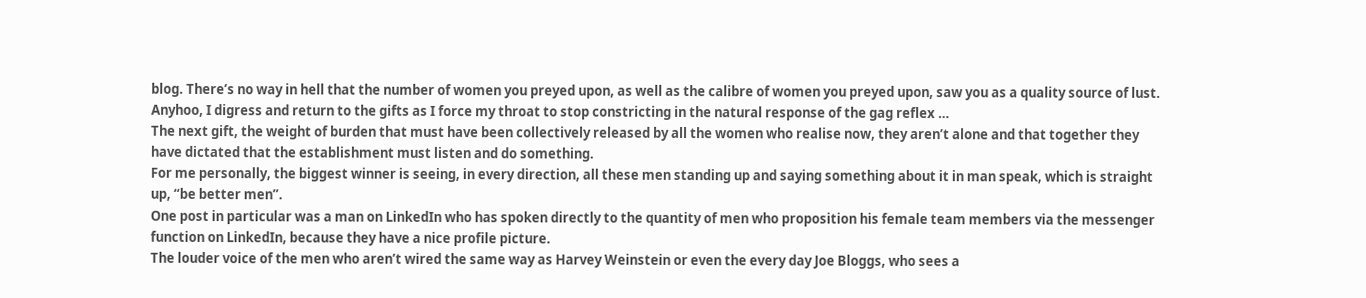blog. There’s no way in hell that the number of women you preyed upon, as well as the calibre of women you preyed upon, saw you as a quality source of lust.
Anyhoo, I digress and return to the gifts as I force my throat to stop constricting in the natural response of the gag reflex …
The next gift, the weight of burden that must have been collectively released by all the women who realise now, they aren’t alone and that together they have dictated that the establishment must listen and do something.
For me personally, the biggest winner is seeing, in every direction, all these men standing up and saying something about it in man speak, which is straight up, “be better men”.
One post in particular was a man on LinkedIn who has spoken directly to the quantity of men who proposition his female team members via the messenger function on LinkedIn, because they have a nice profile picture.
The louder voice of the men who aren’t wired the same way as Harvey Weinstein or even the every day Joe Bloggs, who sees a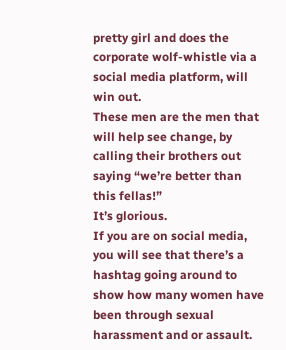pretty girl and does the corporate wolf-whistle via a social media platform, will win out.
These men are the men that will help see change, by calling their brothers out saying “we’re better than this fellas!”
It’s glorious.
If you are on social media, you will see that there’s a hashtag going around to show how many women have been through sexual harassment and or assault.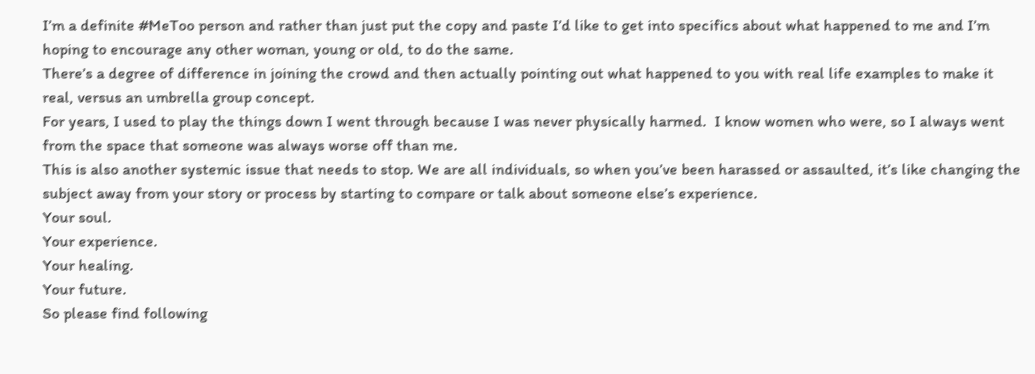I’m a definite #MeToo person and rather than just put the copy and paste I’d like to get into specifics about what happened to me and I’m hoping to encourage any other woman, young or old, to do the same.
There’s a degree of difference in joining the crowd and then actually pointing out what happened to you with real life examples to make it real, versus an umbrella group concept.
For years, I used to play the things down I went through because I was never physically harmed.  I know women who were, so I always went from the space that someone was always worse off than me.
This is also another systemic issue that needs to stop. We are all individuals, so when you’ve been harassed or assaulted, it’s like changing the subject away from your story or process by starting to compare or talk about someone else’s experience.
Your soul.
Your experience.
Your healing.
Your future.
So please find following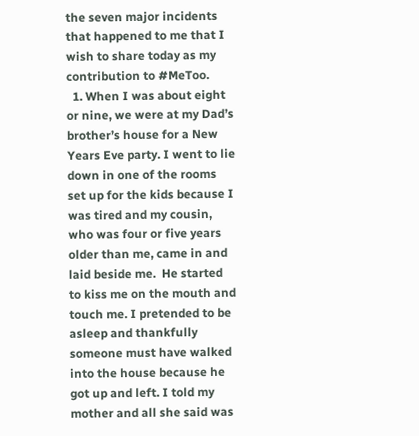the seven major incidents that happened to me that I wish to share today as my contribution to #MeToo.
  1. When I was about eight or nine, we were at my Dad’s brother’s house for a New Years Eve party. I went to lie down in one of the rooms set up for the kids because I was tired and my cousin, who was four or five years older than me, came in and laid beside me.  He started to kiss me on the mouth and touch me. I pretended to be asleep and thankfully someone must have walked into the house because he got up and left. I told my mother and all she said was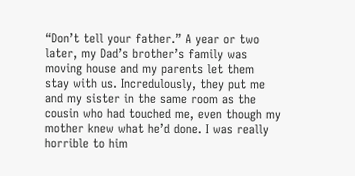“Don’t tell your father.” A year or two later, my Dad’s brother’s family was moving house and my parents let them stay with us. Incredulously, they put me and my sister in the same room as the cousin who had touched me, even though my mother knew what he’d done. I was really horrible to him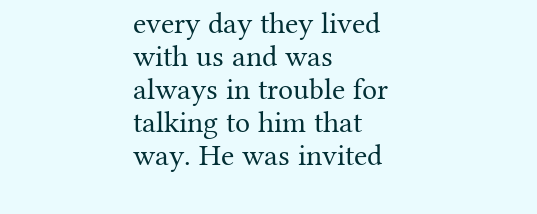every day they lived with us and was always in trouble for talking to him that way. He was invited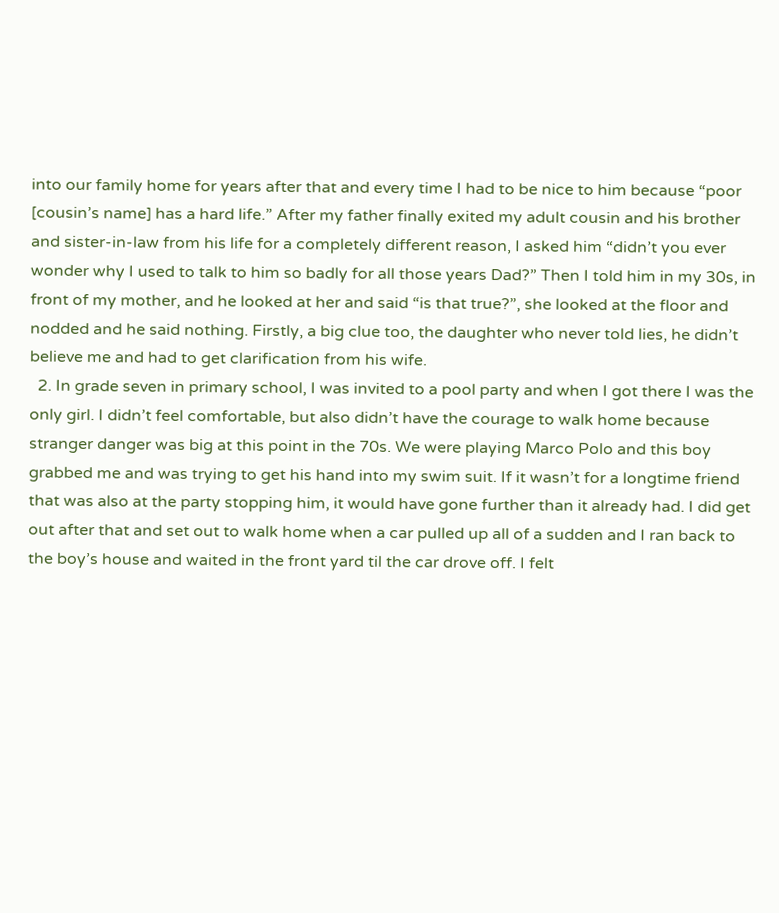into our family home for years after that and every time I had to be nice to him because “poor [cousin’s name] has a hard life.” After my father finally exited my adult cousin and his brother and sister-in-law from his life for a completely different reason, I asked him “didn’t you ever wonder why I used to talk to him so badly for all those years Dad?” Then I told him in my 30s, in front of my mother, and he looked at her and said “is that true?”, she looked at the floor and nodded and he said nothing. Firstly, a big clue too, the daughter who never told lies, he didn’t believe me and had to get clarification from his wife.
  2. In grade seven in primary school, I was invited to a pool party and when I got there I was the only girl. I didn’t feel comfortable, but also didn’t have the courage to walk home because stranger danger was big at this point in the 70s. We were playing Marco Polo and this boy grabbed me and was trying to get his hand into my swim suit. If it wasn’t for a longtime friend that was also at the party stopping him, it would have gone further than it already had. I did get out after that and set out to walk home when a car pulled up all of a sudden and I ran back to the boy’s house and waited in the front yard til the car drove off. I felt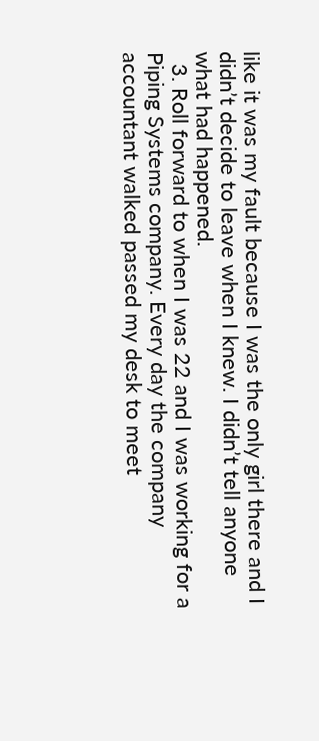like it was my fault because I was the only girl there and I didn’t decide to leave when I knew. I didn’t tell anyone what had happened.
  3. Roll forward to when I was 22 and I was working for a Piping Systems company. Every day the company accountant walked passed my desk to meet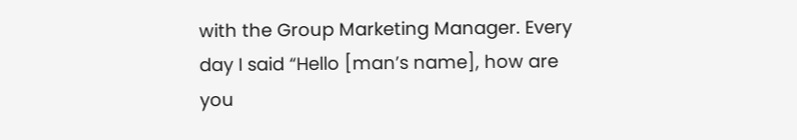with the Group Marketing Manager. Every day I said “Hello [man’s name], how are you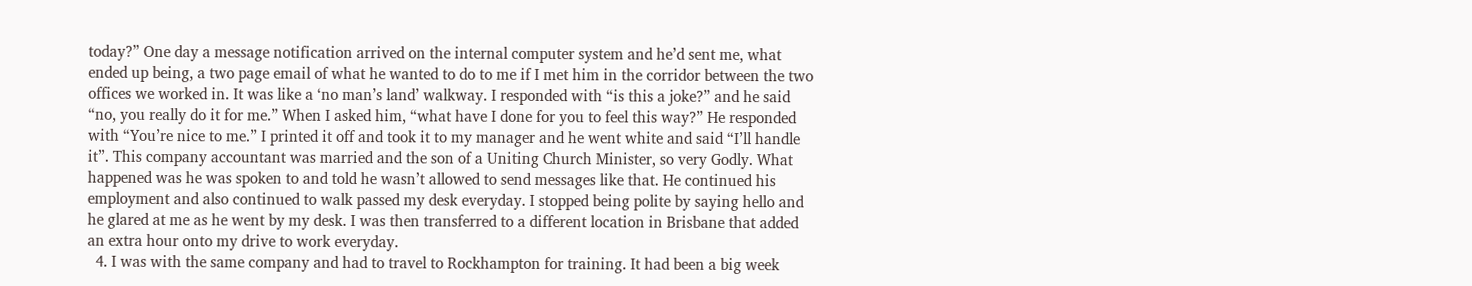today?” One day a message notification arrived on the internal computer system and he’d sent me, what ended up being, a two page email of what he wanted to do to me if I met him in the corridor between the two offices we worked in. It was like a ‘no man’s land’ walkway. I responded with “is this a joke?” and he said “no, you really do it for me.” When I asked him, “what have I done for you to feel this way?” He responded with “You’re nice to me.” I printed it off and took it to my manager and he went white and said “I’ll handle it”. This company accountant was married and the son of a Uniting Church Minister, so very Godly. What happened was he was spoken to and told he wasn’t allowed to send messages like that. He continued his employment and also continued to walk passed my desk everyday. I stopped being polite by saying hello and he glared at me as he went by my desk. I was then transferred to a different location in Brisbane that added an extra hour onto my drive to work everyday.
  4. I was with the same company and had to travel to Rockhampton for training. It had been a big week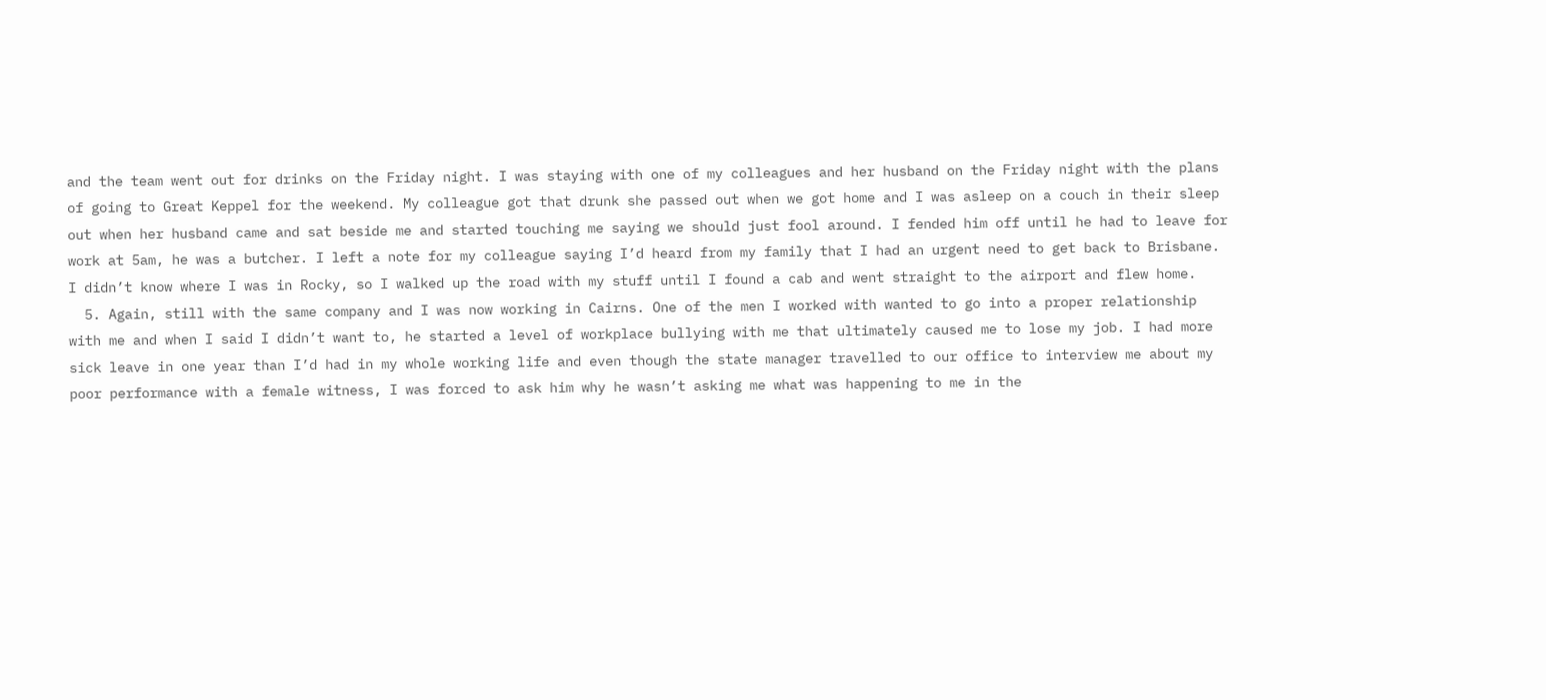and the team went out for drinks on the Friday night. I was staying with one of my colleagues and her husband on the Friday night with the plans of going to Great Keppel for the weekend. My colleague got that drunk she passed out when we got home and I was asleep on a couch in their sleep out when her husband came and sat beside me and started touching me saying we should just fool around. I fended him off until he had to leave for work at 5am, he was a butcher. I left a note for my colleague saying I’d heard from my family that I had an urgent need to get back to Brisbane. I didn’t know where I was in Rocky, so I walked up the road with my stuff until I found a cab and went straight to the airport and flew home.
  5. Again, still with the same company and I was now working in Cairns. One of the men I worked with wanted to go into a proper relationship with me and when I said I didn’t want to, he started a level of workplace bullying with me that ultimately caused me to lose my job. I had more sick leave in one year than I’d had in my whole working life and even though the state manager travelled to our office to interview me about my poor performance with a female witness, I was forced to ask him why he wasn’t asking me what was happening to me in the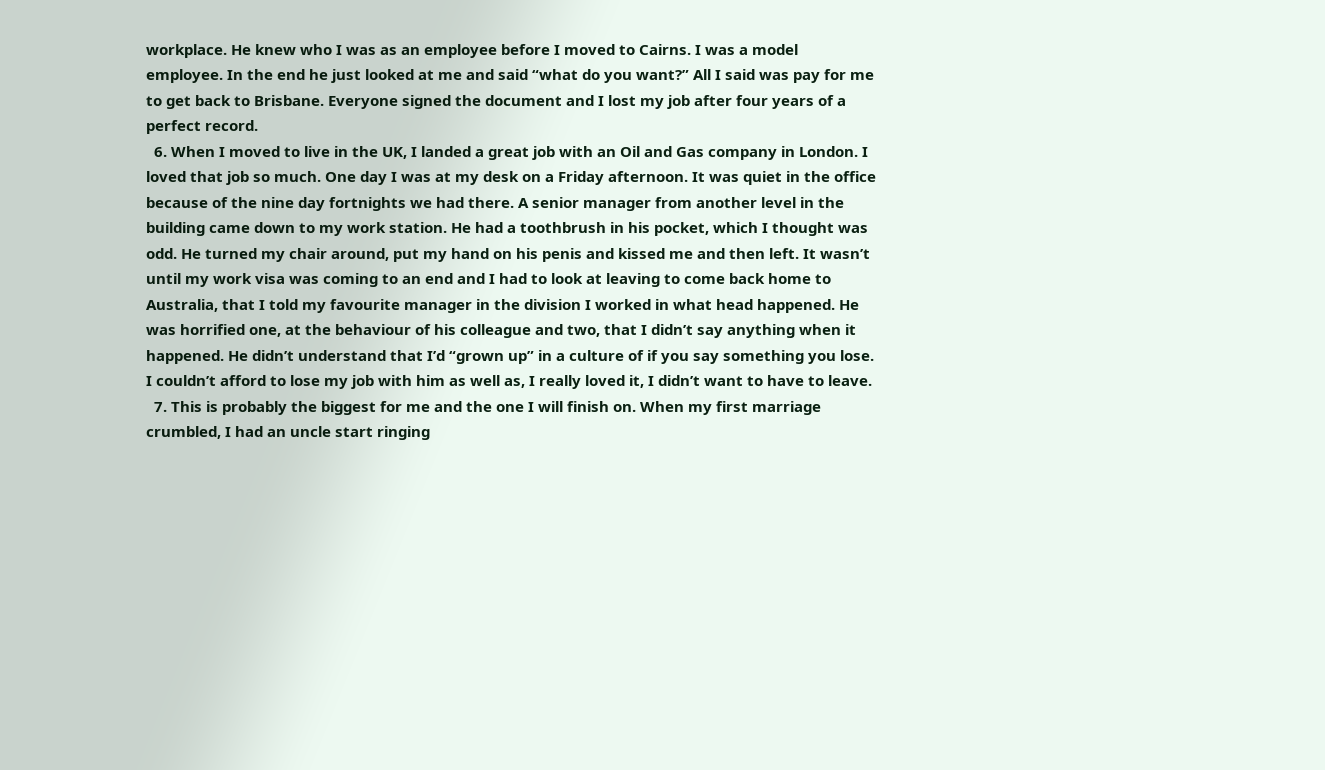workplace. He knew who I was as an employee before I moved to Cairns. I was a model employee. In the end he just looked at me and said “what do you want?” All I said was pay for me to get back to Brisbane. Everyone signed the document and I lost my job after four years of a perfect record.
  6. When I moved to live in the UK, I landed a great job with an Oil and Gas company in London. I loved that job so much. One day I was at my desk on a Friday afternoon. It was quiet in the office because of the nine day fortnights we had there. A senior manager from another level in the building came down to my work station. He had a toothbrush in his pocket, which I thought was odd. He turned my chair around, put my hand on his penis and kissed me and then left. It wasn’t until my work visa was coming to an end and I had to look at leaving to come back home to Australia, that I told my favourite manager in the division I worked in what head happened. He was horrified one, at the behaviour of his colleague and two, that I didn’t say anything when it happened. He didn’t understand that I’d “grown up” in a culture of if you say something you lose. I couldn’t afford to lose my job with him as well as, I really loved it, I didn’t want to have to leave.
  7. This is probably the biggest for me and the one I will finish on. When my first marriage crumbled, I had an uncle start ringing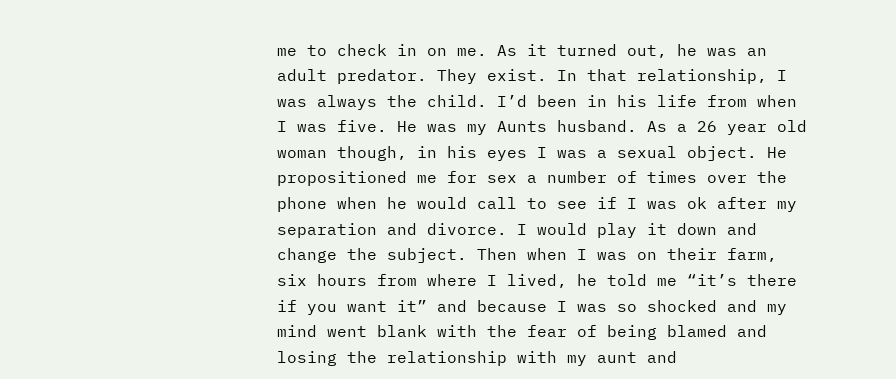me to check in on me. As it turned out, he was an adult predator. They exist. In that relationship, I was always the child. I’d been in his life from when I was five. He was my Aunts husband. As a 26 year old woman though, in his eyes I was a sexual object. He propositioned me for sex a number of times over the phone when he would call to see if I was ok after my separation and divorce. I would play it down and change the subject. Then when I was on their farm, six hours from where I lived, he told me “it’s there if you want it” and because I was so shocked and my mind went blank with the fear of being blamed and losing the relationship with my aunt and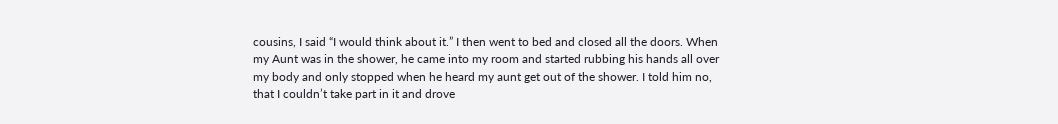cousins, I said “I would think about it.” I then went to bed and closed all the doors. When my Aunt was in the shower, he came into my room and started rubbing his hands all over my body and only stopped when he heard my aunt get out of the shower. I told him no, that I couldn’t take part in it and drove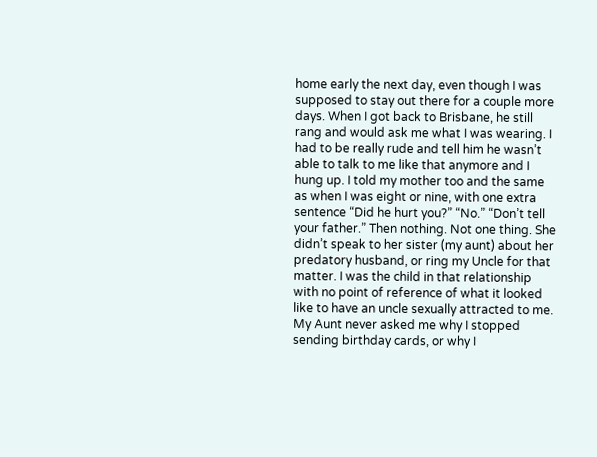home early the next day, even though I was supposed to stay out there for a couple more days. When I got back to Brisbane, he still rang and would ask me what I was wearing. I had to be really rude and tell him he wasn’t able to talk to me like that anymore and I hung up. I told my mother too and the same as when I was eight or nine, with one extra sentence “Did he hurt you?” “No.” “Don’t tell your father.” Then nothing. Not one thing. She didn’t speak to her sister (my aunt) about her predatory husband, or ring my Uncle for that matter. I was the child in that relationship with no point of reference of what it looked like to have an uncle sexually attracted to me. My Aunt never asked me why I stopped sending birthday cards, or why I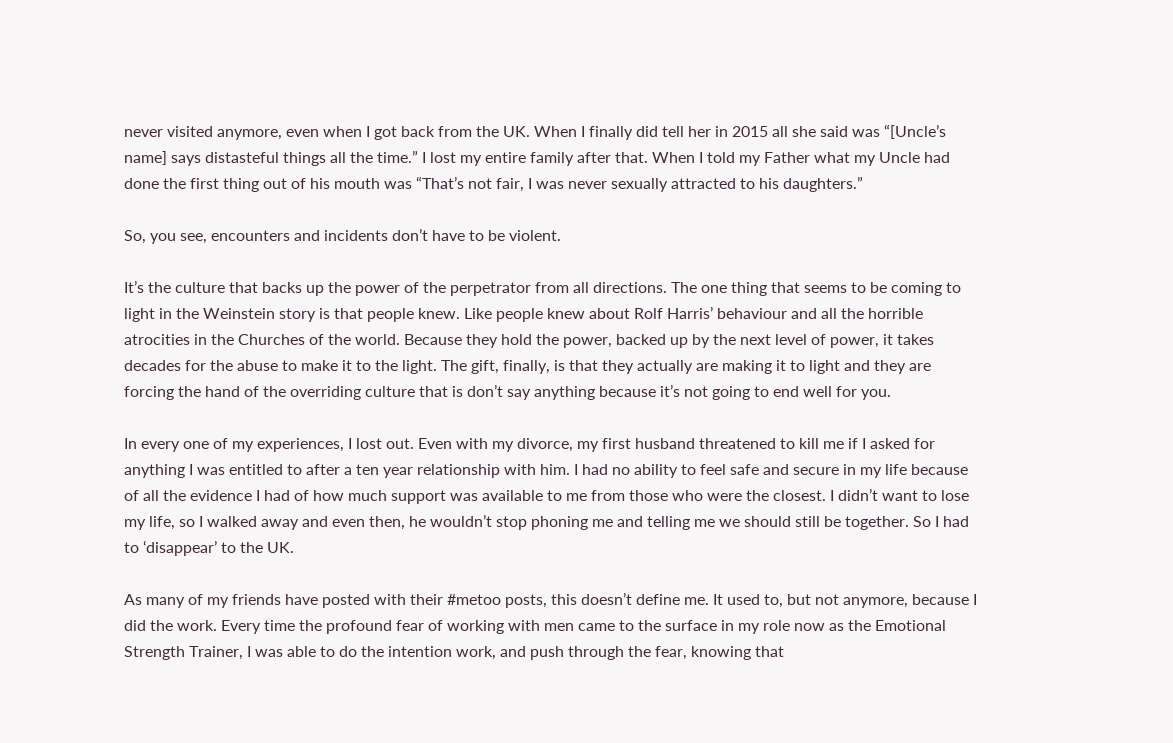never visited anymore, even when I got back from the UK. When I finally did tell her in 2015 all she said was “[Uncle’s name] says distasteful things all the time.” I lost my entire family after that. When I told my Father what my Uncle had done the first thing out of his mouth was “That’s not fair, I was never sexually attracted to his daughters.”

So, you see, encounters and incidents don’t have to be violent.

It’s the culture that backs up the power of the perpetrator from all directions. The one thing that seems to be coming to light in the Weinstein story is that people knew. Like people knew about Rolf Harris’ behaviour and all the horrible atrocities in the Churches of the world. Because they hold the power, backed up by the next level of power, it takes decades for the abuse to make it to the light. The gift, finally, is that they actually are making it to light and they are forcing the hand of the overriding culture that is don’t say anything because it’s not going to end well for you.

In every one of my experiences, I lost out. Even with my divorce, my first husband threatened to kill me if I asked for anything I was entitled to after a ten year relationship with him. I had no ability to feel safe and secure in my life because of all the evidence I had of how much support was available to me from those who were the closest. I didn’t want to lose my life, so I walked away and even then, he wouldn’t stop phoning me and telling me we should still be together. So I had to ‘disappear’ to the UK.

As many of my friends have posted with their #metoo posts, this doesn’t define me. It used to, but not anymore, because I did the work. Every time the profound fear of working with men came to the surface in my role now as the Emotional Strength Trainer, I was able to do the intention work, and push through the fear, knowing that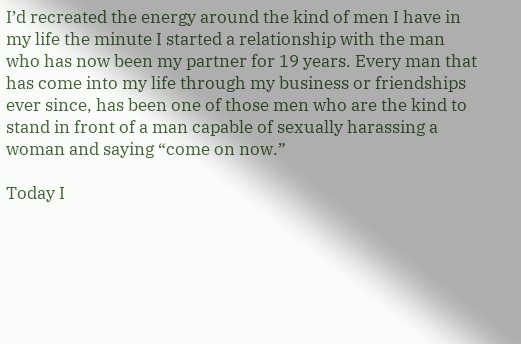I’d recreated the energy around the kind of men I have in my life the minute I started a relationship with the man who has now been my partner for 19 years. Every man that has come into my life through my business or friendships ever since, has been one of those men who are the kind to stand in front of a man capable of sexually harassing a woman and saying “come on now.”

Today I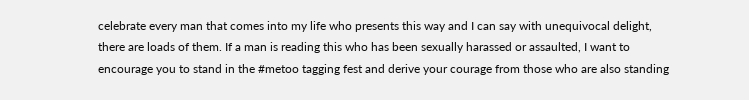celebrate every man that comes into my life who presents this way and I can say with unequivocal delight, there are loads of them. If a man is reading this who has been sexually harassed or assaulted, I want to encourage you to stand in the #metoo tagging fest and derive your courage from those who are also standing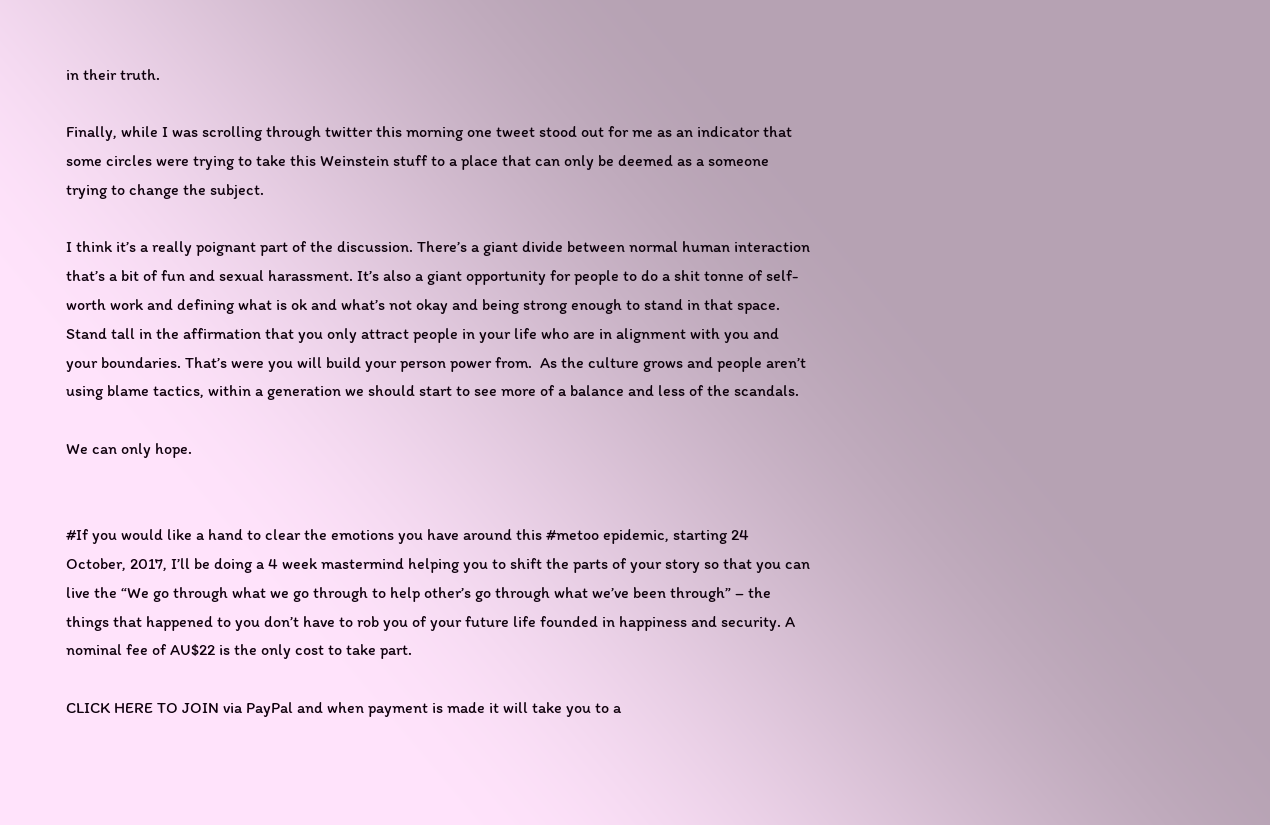in their truth.

Finally, while I was scrolling through twitter this morning one tweet stood out for me as an indicator that some circles were trying to take this Weinstein stuff to a place that can only be deemed as a someone trying to change the subject.

I think it’s a really poignant part of the discussion. There’s a giant divide between normal human interaction that’s a bit of fun and sexual harassment. It’s also a giant opportunity for people to do a shit tonne of self-worth work and defining what is ok and what’s not okay and being strong enough to stand in that space. Stand tall in the affirmation that you only attract people in your life who are in alignment with you and your boundaries. That’s were you will build your person power from.  As the culture grows and people aren’t using blame tactics, within a generation we should start to see more of a balance and less of the scandals.

We can only hope.


#If you would like a hand to clear the emotions you have around this #metoo epidemic, starting 24 October, 2017, I’ll be doing a 4 week mastermind helping you to shift the parts of your story so that you can live the “We go through what we go through to help other’s go through what we’ve been through” – the things that happened to you don’t have to rob you of your future life founded in happiness and security. A nominal fee of AU$22 is the only cost to take part.

CLICK HERE TO JOIN via PayPal and when payment is made it will take you to a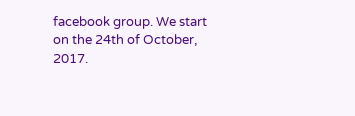facebook group. We start on the 24th of October, 2017.